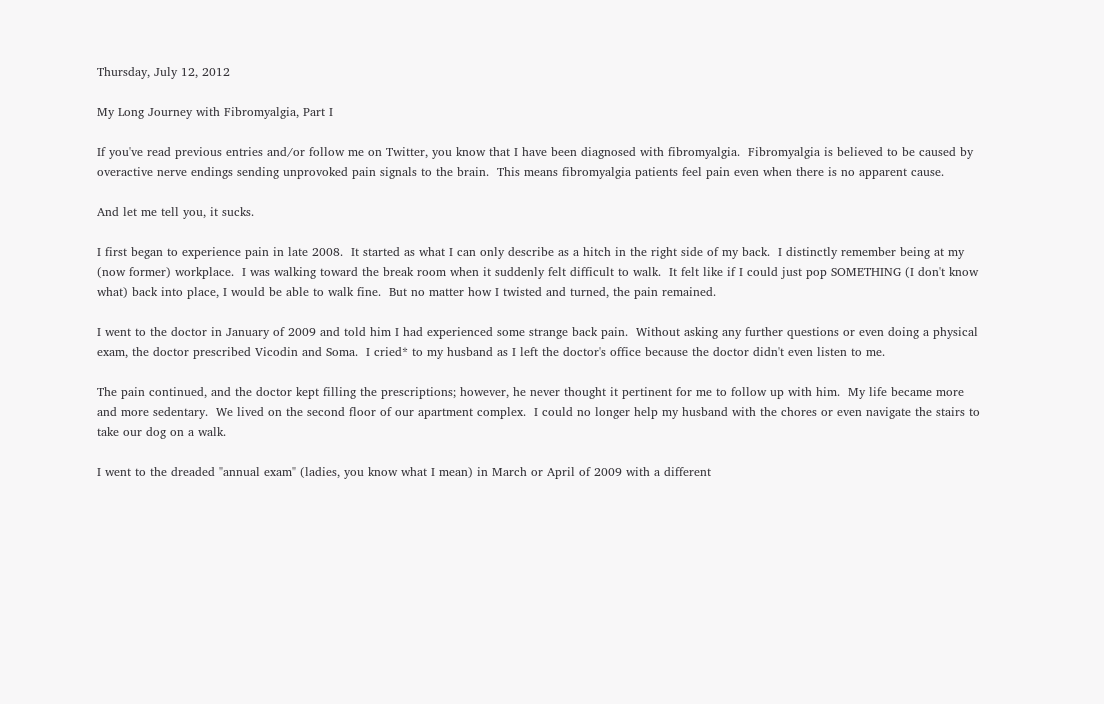Thursday, July 12, 2012

My Long Journey with Fibromyalgia, Part I

If you've read previous entries and/or follow me on Twitter, you know that I have been diagnosed with fibromyalgia.  Fibromyalgia is believed to be caused by overactive nerve endings sending unprovoked pain signals to the brain.  This means fibromyalgia patients feel pain even when there is no apparent cause.

And let me tell you, it sucks.

I first began to experience pain in late 2008.  It started as what I can only describe as a hitch in the right side of my back.  I distinctly remember being at my (now former) workplace.  I was walking toward the break room when it suddenly felt difficult to walk.  It felt like if I could just pop SOMETHING (I don't know what) back into place, I would be able to walk fine.  But no matter how I twisted and turned, the pain remained.

I went to the doctor in January of 2009 and told him I had experienced some strange back pain.  Without asking any further questions or even doing a physical exam, the doctor prescribed Vicodin and Soma.  I cried* to my husband as I left the doctor's office because the doctor didn't even listen to me.

The pain continued, and the doctor kept filling the prescriptions; however, he never thought it pertinent for me to follow up with him.  My life became more and more sedentary.  We lived on the second floor of our apartment complex.  I could no longer help my husband with the chores or even navigate the stairs to take our dog on a walk.

I went to the dreaded "annual exam" (ladies, you know what I mean) in March or April of 2009 with a different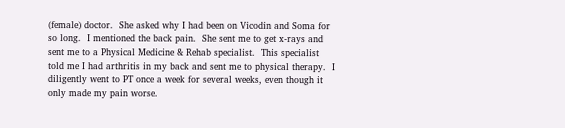(female) doctor.  She asked why I had been on Vicodin and Soma for so long.  I mentioned the back pain.  She sent me to get x-rays and sent me to a Physical Medicine & Rehab specialist.  This specialist told me I had arthritis in my back and sent me to physical therapy.  I diligently went to PT once a week for several weeks, even though it only made my pain worse.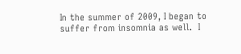In the summer of 2009, I began to suffer from insomnia as well.  I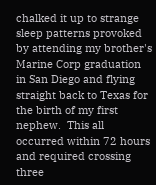chalked it up to strange sleep patterns provoked by attending my brother's Marine Corp graduation in San Diego and flying straight back to Texas for the birth of my first nephew.  This all occurred within 72 hours and required crossing three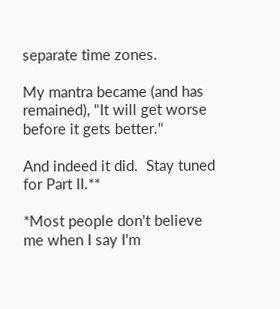separate time zones.

My mantra became (and has remained), "It will get worse before it gets better."

And indeed it did.  Stay tuned for Part II.**

*Most people don't believe me when I say I'm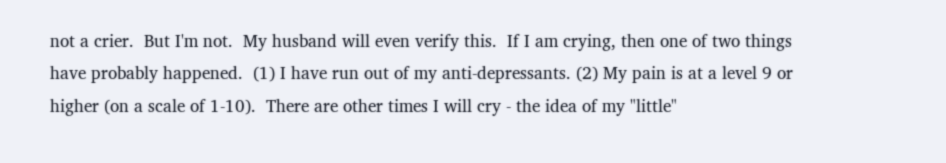not a crier.  But I'm not.  My husband will even verify this.  If I am crying, then one of two things have probably happened.  (1) I have run out of my anti-depressants. (2) My pain is at a level 9 or higher (on a scale of 1-10).  There are other times I will cry - the idea of my "little"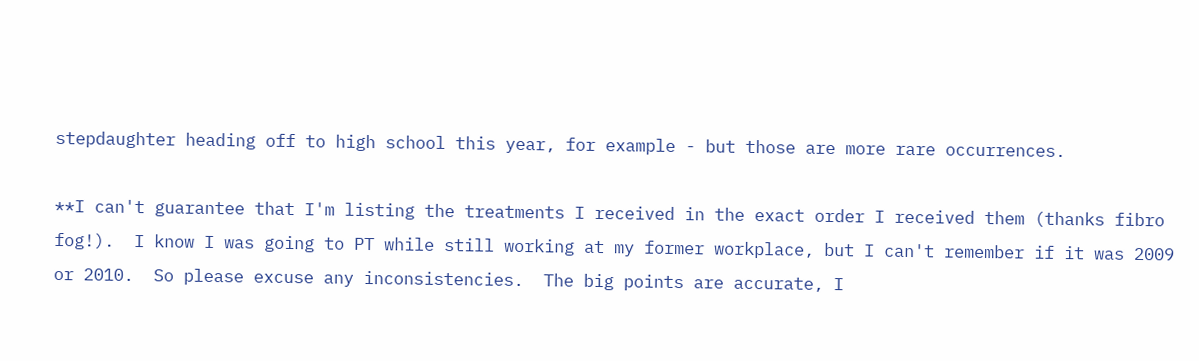stepdaughter heading off to high school this year, for example - but those are more rare occurrences.

**I can't guarantee that I'm listing the treatments I received in the exact order I received them (thanks fibro fog!).  I know I was going to PT while still working at my former workplace, but I can't remember if it was 2009 or 2010.  So please excuse any inconsistencies.  The big points are accurate, I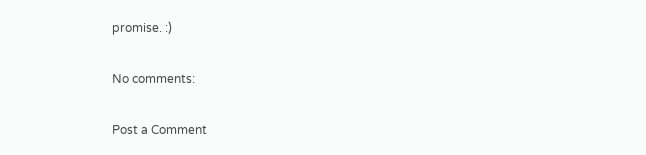promise. :)

No comments:

Post a Comment